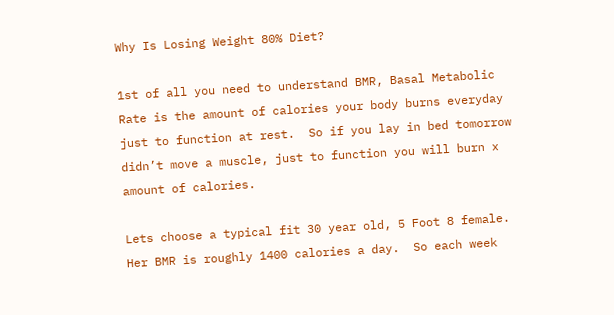Why Is Losing Weight 80% Diet?

1st of all you need to understand BMR, Basal Metabolic Rate is the amount of calories your body burns everyday just to function at rest.  So if you lay in bed tomorrow didn’t move a muscle, just to function you will burn x amount of calories.

Lets choose a typical fit 30 year old, 5 Foot 8 female.  Her BMR is roughly 1400 calories a day.  So each week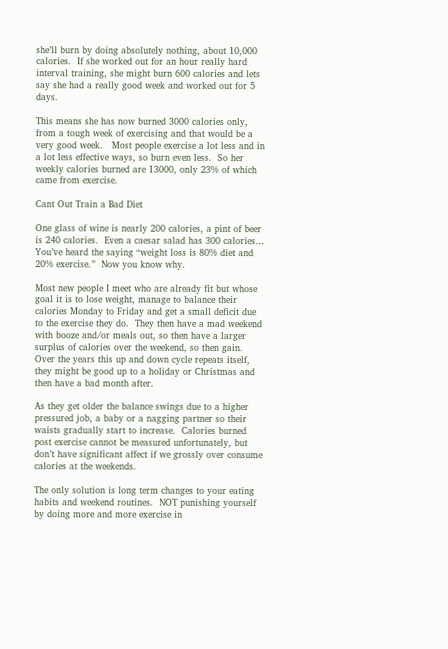she’ll burn by doing absolutely nothing, about 10,000 calories.  If she worked out for an hour really hard interval training, she might burn 600 calories and lets say she had a really good week and worked out for 5 days.

This means she has now burned 3000 calories only, from a tough week of exercising and that would be a very good week.   Most people exercise a lot less and in a lot less effective ways, so burn even less.  So her weekly calories burned are 13000, only 23% of which came from exercise.

Cant Out Train a Bad Diet

One glass of wine is nearly 200 calories, a pint of beer is 240 calories.  Even a caesar salad has 300 calories…  You’ve heard the saying “weight loss is 80% diet and 20% exercise.”  Now you know why.

Most new people I meet who are already fit but whose goal it is to lose weight, manage to balance their calories Monday to Friday and get a small deficit due to the exercise they do.  They then have a mad weekend with booze and/or meals out, so then have a larger surplus of calories over the weekend, so then gain.  Over the years this up and down cycle repeats itself, they might be good up to a holiday or Christmas and then have a bad month after.

As they get older the balance swings due to a higher pressured job, a baby or a nagging partner so their waists gradually start to increase.  Calories burned post exercise cannot be measured unfortunately, but don’t have significant affect if we grossly over consume calories at the weekends.

The only solution is long term changes to your eating habits and weekend routines.  NOT punishing yourself by doing more and more exercise in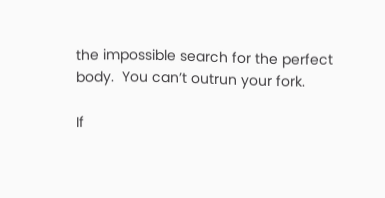the impossible search for the perfect body.  You can’t outrun your fork.

If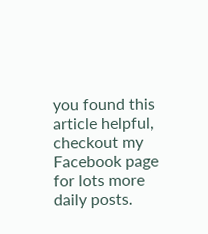you found this article helpful, checkout my Facebook page for lots more daily posts.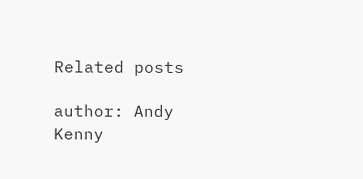Related posts

author: Andy Kenny